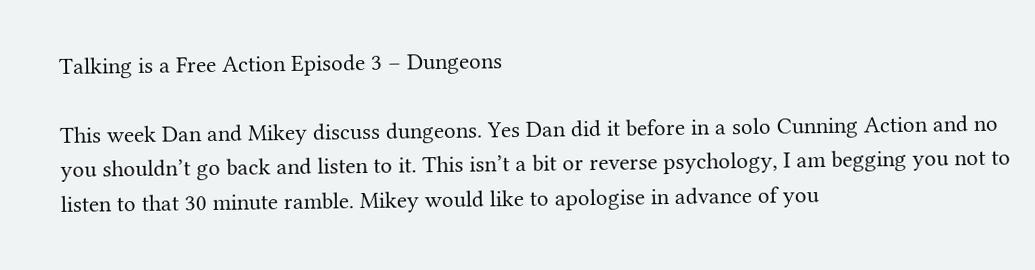Talking is a Free Action Episode 3 – Dungeons

This week Dan and Mikey discuss dungeons. Yes Dan did it before in a solo Cunning Action and no you shouldn’t go back and listen to it. This isn’t a bit or reverse psychology, I am begging you not to listen to that 30 minute ramble. Mikey would like to apologise in advance of you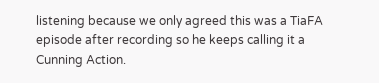listening because we only agreed this was a TiaFA episode after recording so he keeps calling it a Cunning Action.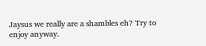Jaysus we really are a shambles eh? Try to enjoy anyway.